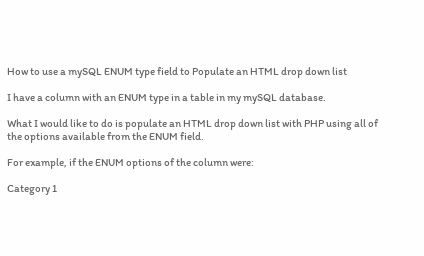How to use a mySQL ENUM type field to Populate an HTML drop down list

I have a column with an ENUM type in a table in my mySQL database.

What I would like to do is populate an HTML drop down list with PHP using all of the options available from the ENUM field.

For example, if the ENUM options of the column were:

Category 1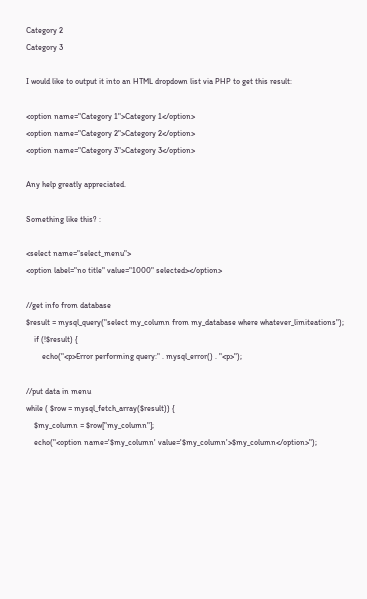Category 2
Category 3

I would like to output it into an HTML dropdown list via PHP to get this result:

<option name="Category 1">Category 1</option>
<option name="Category 2">Category 2</option>
<option name="Category 3">Category 3</option>

Any help greatly appreciated.

Something like this? :

<select name="select_menu">
<option label="no title" value="1000" selected></option>

//get info from database
$result = mysql_query("select my_column from my_database where whatever_limiteations");
    if (!$result) {
        echo("<p>Error performing query:" . mysql_error() . "<p>");

//put data in menu
while ( $row = mysql_fetch_array($result)) {
    $my_column = $row["my_column"];
    echo("<option name='$my_column' value='$my_column'>$my_column</option>");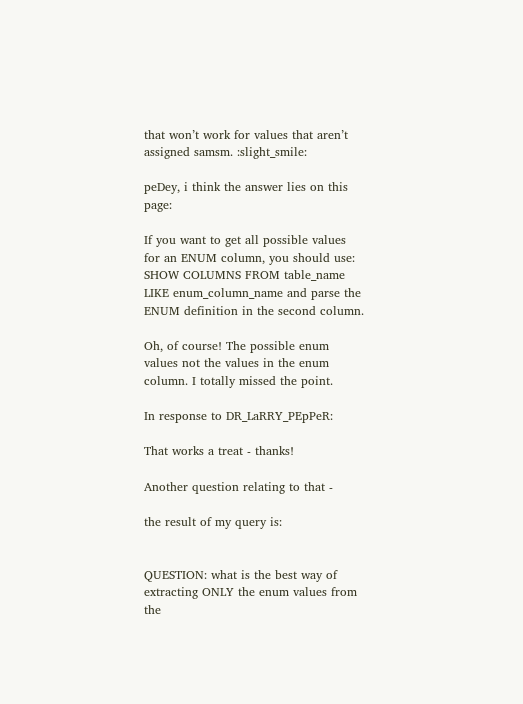that won’t work for values that aren’t assigned samsm. :slight_smile:

peDey, i think the answer lies on this page:

If you want to get all possible values for an ENUM column, you should use: SHOW COLUMNS FROM table_name LIKE enum_column_name and parse the ENUM definition in the second column.

Oh, of course! The possible enum values not the values in the enum column. I totally missed the point.

In response to DR_LaRRY_PEpPeR:

That works a treat - thanks!

Another question relating to that -

the result of my query is:


QUESTION: what is the best way of extracting ONLY the enum values from the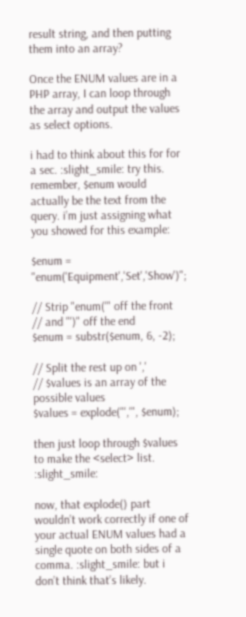result string, and then putting them into an array?

Once the ENUM values are in a PHP array, I can loop through the array and output the values as select options.

i had to think about this for for a sec. :slight_smile: try this. remember, $enum would actually be the text from the query. i’m just assigning what you showed for this example:

$enum = "enum('Equipment','Set','Show')";

// Strip "enum('" off the front
// and "')" off the end
$enum = substr($enum, 6, -2);

// Split the rest up on ','
// $values is an array of the possible values
$values = explode("','", $enum);

then just loop through $values to make the <select> list. :slight_smile:

now, that explode() part wouldn’t work correctly if one of your actual ENUM values had a single quote on both sides of a comma. :slight_smile: but i don’t think that’s likely.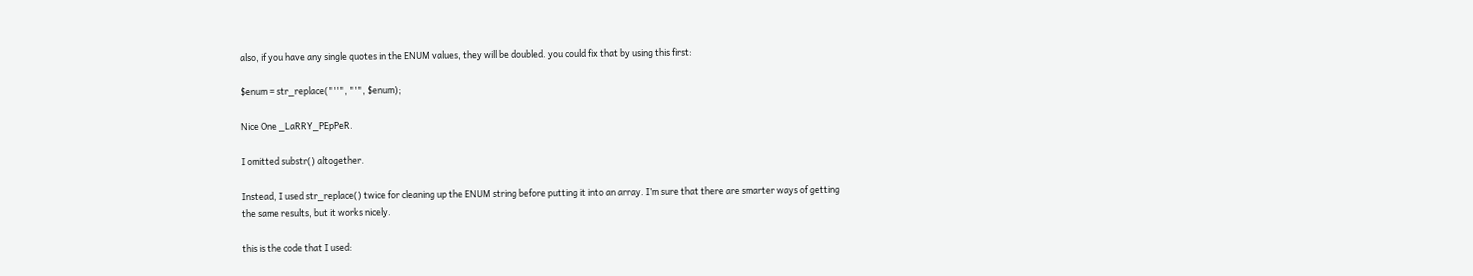also, if you have any single quotes in the ENUM values, they will be doubled. you could fix that by using this first:

$enum = str_replace("''", "'", $enum);

Nice One _LaRRY_PEpPeR.

I omitted substr() altogether.

Instead, I used str_replace() twice for cleaning up the ENUM string before putting it into an array. I’m sure that there are smarter ways of getting the same results, but it works nicely.

this is the code that I used: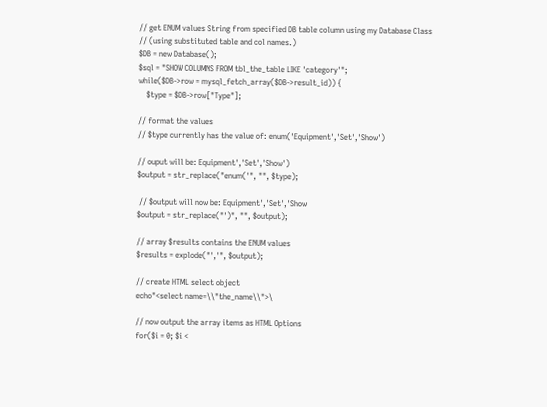// get ENUM values String from specified DB table column using my Database Class
// (using substituted table and col names.)
$DB = new Database();
$sql = "SHOW COLUMNS FROM tbl_the_table LIKE 'category'";
while($DB->row = mysql_fetch_array($DB->result_id)) {
    $type = $DB->row["Type"];

// format the values
// $type currently has the value of: enum('Equipment','Set','Show')

// ouput will be: Equipment','Set','Show')
$output = str_replace("enum('", "", $type);

 // $output will now be: Equipment','Set','Show
$output = str_replace("')", "", $output);

// array $results contains the ENUM values
$results = explode("','", $output);

// create HTML select object
echo"<select name=\\"the_name\\">\

// now output the array items as HTML Options
for($i = 0; $i <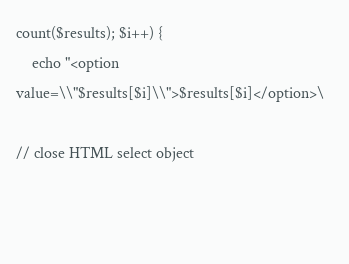count($results); $i++) {
    echo "<option value=\\"$results[$i]\\">$results[$i]</option>\

// close HTML select object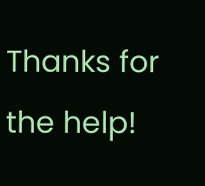Thanks for the help!